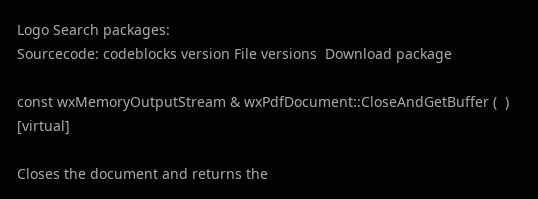Logo Search packages:
Sourcecode: codeblocks version File versions  Download package

const wxMemoryOutputStream & wxPdfDocument::CloseAndGetBuffer (  ) [virtual]

Closes the document and returns the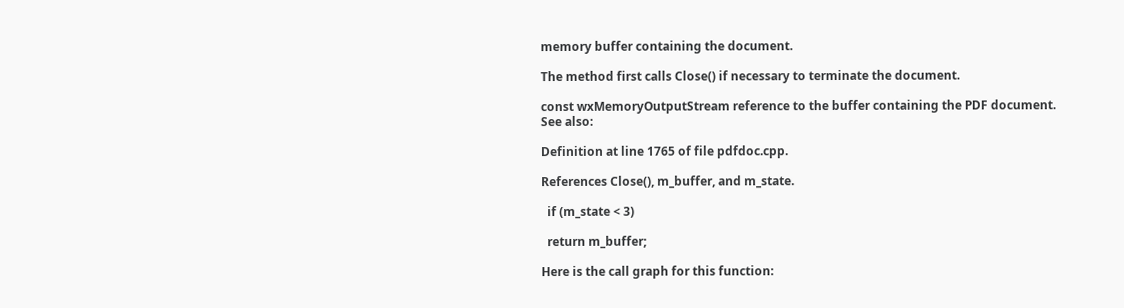memory buffer containing the document.

The method first calls Close() if necessary to terminate the document.

const wxMemoryOutputStream reference to the buffer containing the PDF document.
See also:

Definition at line 1765 of file pdfdoc.cpp.

References Close(), m_buffer, and m_state.

  if (m_state < 3)

  return m_buffer;

Here is the call graph for this function: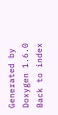Generated by  Doxygen 1.6.0   Back to index